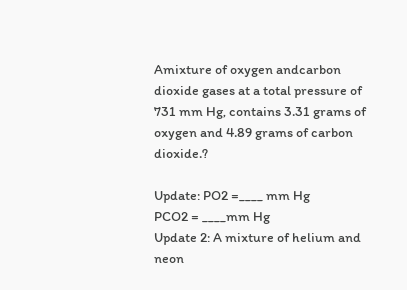Amixture of oxygen andcarbon dioxide gases at a total pressure of 731 mm Hg, contains 3.31 grams of oxygen and 4.89 grams of carbon dioxide.?

Update: PO2 =____ mm Hg
PCO2 = ____mm Hg
Update 2: A mixture of helium and neon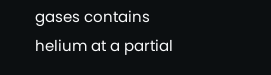gases contains helium at a partial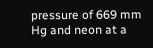pressure of 669 mm Hg and neon at a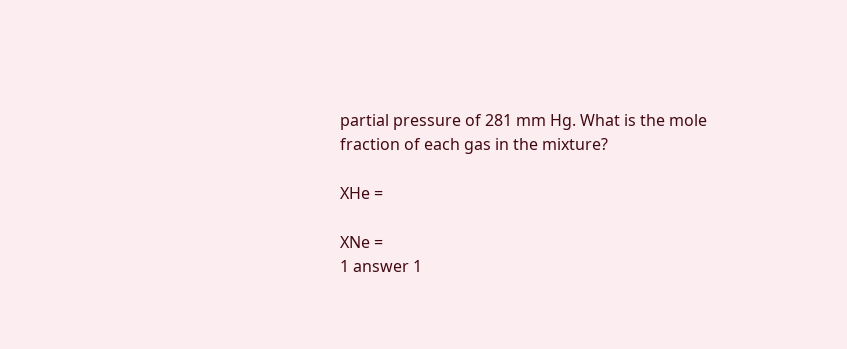partial pressure of 281 mm Hg. What is the mole fraction of each gas in the mixture?

XHe =

XNe =
1 answer 1